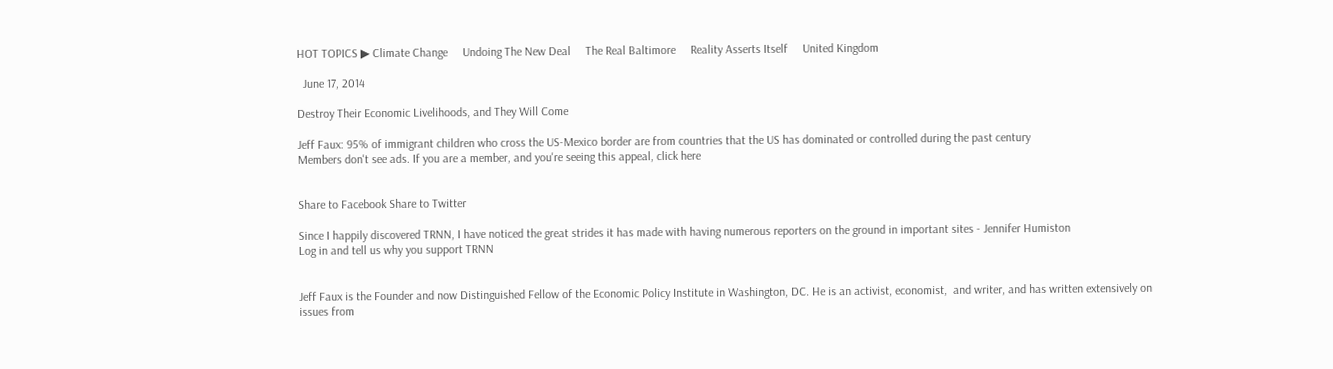HOT TOPICS ▶ Climate Change     Undoing The New Deal     The Real Baltimore     Reality Asserts Itself     United Kingdom

  June 17, 2014

Destroy Their Economic Livelihoods, and They Will Come

Jeff Faux: 95% of immigrant children who cross the US-Mexico border are from countries that the US has dominated or controlled during the past century
Members don't see ads. If you are a member, and you're seeing this appeal, click here


Share to Facebook Share to Twitter

Since I happily discovered TRNN, I have noticed the great strides it has made with having numerous reporters on the ground in important sites - Jennifer Humiston
Log in and tell us why you support TRNN


Jeff Faux is the Founder and now Distinguished Fellow of the Economic Policy Institute in Washington, DC. He is an activist, economist,  and writer, and has written extensively on issues from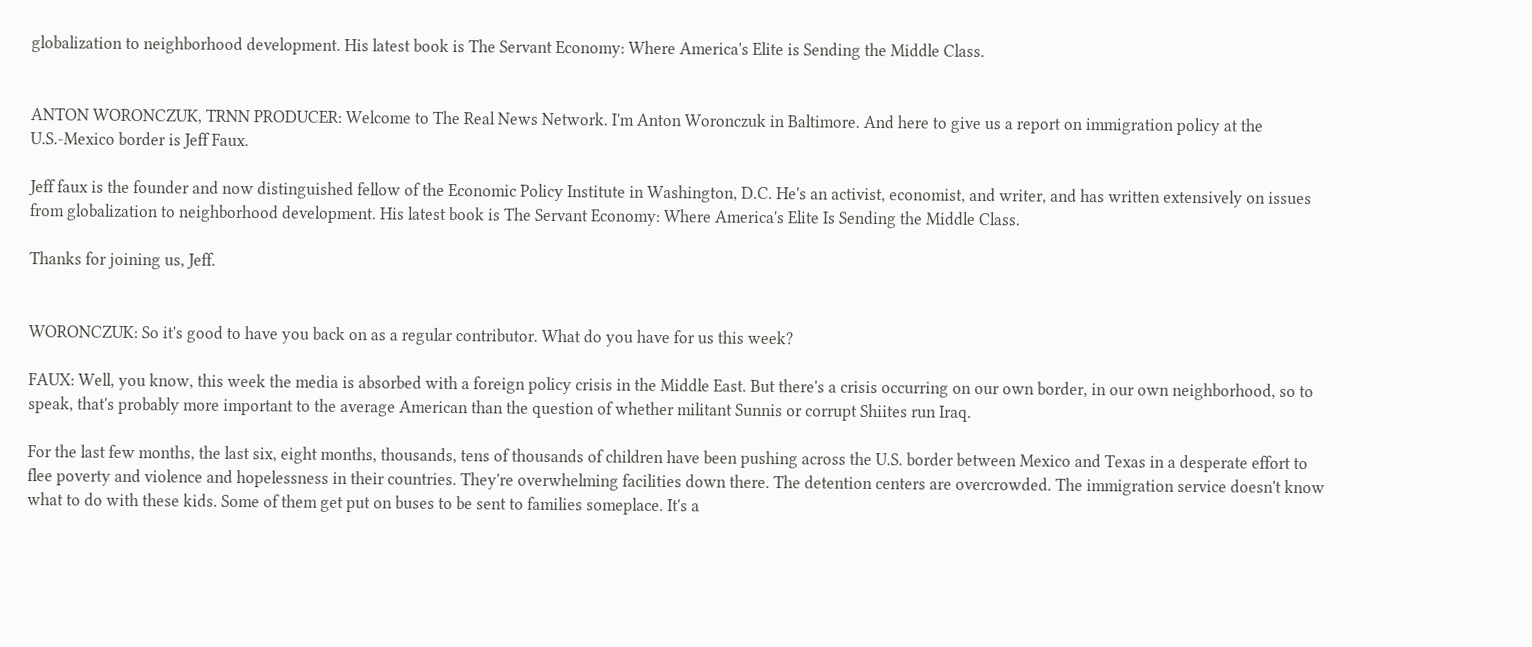globalization to neighborhood development. His latest book is The Servant Economy: Where America's Elite is Sending the Middle Class.


ANTON WORONCZUK, TRNN PRODUCER: Welcome to The Real News Network. I'm Anton Woronczuk in Baltimore. And here to give us a report on immigration policy at the U.S.-Mexico border is Jeff Faux.

Jeff faux is the founder and now distinguished fellow of the Economic Policy Institute in Washington, D.C. He's an activist, economist, and writer, and has written extensively on issues from globalization to neighborhood development. His latest book is The Servant Economy: Where America's Elite Is Sending the Middle Class.

Thanks for joining us, Jeff.


WORONCZUK: So it's good to have you back on as a regular contributor. What do you have for us this week?

FAUX: Well, you know, this week the media is absorbed with a foreign policy crisis in the Middle East. But there's a crisis occurring on our own border, in our own neighborhood, so to speak, that's probably more important to the average American than the question of whether militant Sunnis or corrupt Shiites run Iraq.

For the last few months, the last six, eight months, thousands, tens of thousands of children have been pushing across the U.S. border between Mexico and Texas in a desperate effort to flee poverty and violence and hopelessness in their countries. They're overwhelming facilities down there. The detention centers are overcrowded. The immigration service doesn't know what to do with these kids. Some of them get put on buses to be sent to families someplace. It's a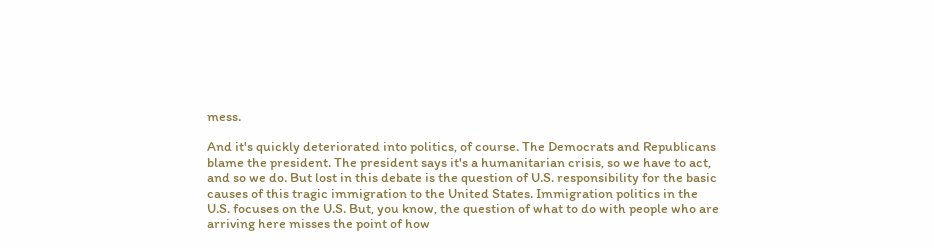mess.

And it's quickly deteriorated into politics, of course. The Democrats and Republicans blame the president. The president says it's a humanitarian crisis, so we have to act, and so we do. But lost in this debate is the question of U.S. responsibility for the basic causes of this tragic immigration to the United States. Immigration politics in the U.S. focuses on the U.S. But, you know, the question of what to do with people who are arriving here misses the point of how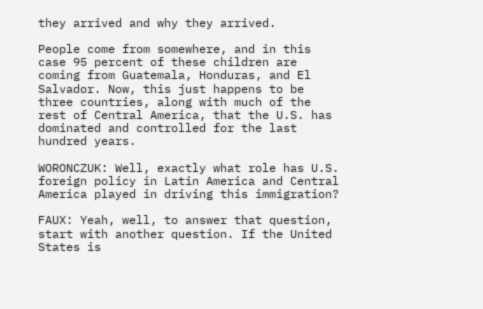they arrived and why they arrived.

People come from somewhere, and in this case 95 percent of these children are coming from Guatemala, Honduras, and El Salvador. Now, this just happens to be three countries, along with much of the rest of Central America, that the U.S. has dominated and controlled for the last hundred years.

WORONCZUK: Well, exactly what role has U.S. foreign policy in Latin America and Central America played in driving this immigration?

FAUX: Yeah, well, to answer that question, start with another question. If the United States is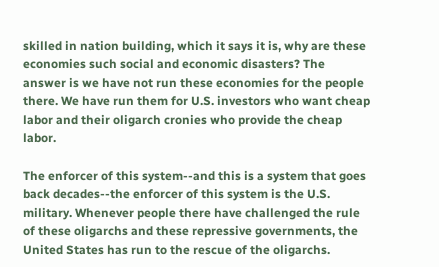skilled in nation building, which it says it is, why are these economies such social and economic disasters? The answer is we have not run these economies for the people there. We have run them for U.S. investors who want cheap labor and their oligarch cronies who provide the cheap labor.

The enforcer of this system--and this is a system that goes back decades--the enforcer of this system is the U.S. military. Whenever people there have challenged the rule of these oligarchs and these repressive governments, the United States has run to the rescue of the oligarchs.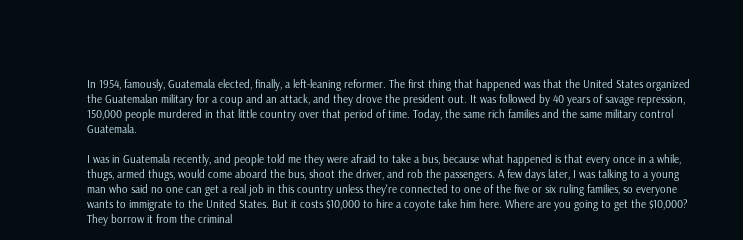In 1954, famously, Guatemala elected, finally, a left-leaning reformer. The first thing that happened was that the United States organized the Guatemalan military for a coup and an attack, and they drove the president out. It was followed by 40 years of savage repression, 150,000 people murdered in that little country over that period of time. Today, the same rich families and the same military control Guatemala.

I was in Guatemala recently, and people told me they were afraid to take a bus, because what happened is that every once in a while, thugs, armed thugs, would come aboard the bus, shoot the driver, and rob the passengers. A few days later, I was talking to a young man who said no one can get a real job in this country unless they're connected to one of the five or six ruling families, so everyone wants to immigrate to the United States. But it costs $10,000 to hire a coyote take him here. Where are you going to get the $10,000? They borrow it from the criminal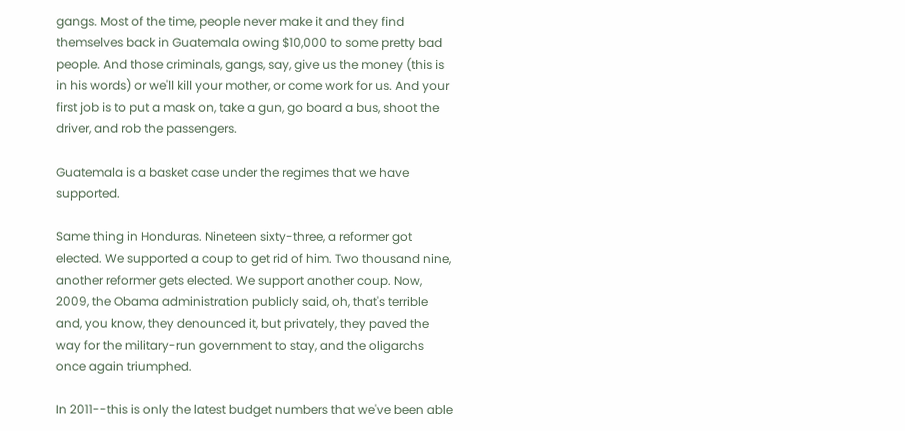gangs. Most of the time, people never make it and they find themselves back in Guatemala owing $10,000 to some pretty bad people. And those criminals, gangs, say, give us the money (this is in his words) or we'll kill your mother, or come work for us. And your first job is to put a mask on, take a gun, go board a bus, shoot the driver, and rob the passengers.

Guatemala is a basket case under the regimes that we have supported.

Same thing in Honduras. Nineteen sixty-three, a reformer got elected. We supported a coup to get rid of him. Two thousand nine, another reformer gets elected. We support another coup. Now, 2009, the Obama administration publicly said, oh, that's terrible and, you know, they denounced it, but privately, they paved the way for the military-run government to stay, and the oligarchs once again triumphed.

In 2011--this is only the latest budget numbers that we've been able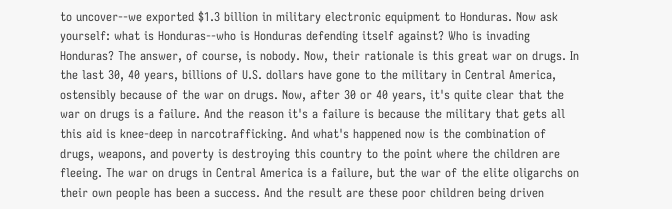to uncover--we exported $1.3 billion in military electronic equipment to Honduras. Now ask yourself: what is Honduras--who is Honduras defending itself against? Who is invading Honduras? The answer, of course, is nobody. Now, their rationale is this great war on drugs. In the last 30, 40 years, billions of U.S. dollars have gone to the military in Central America, ostensibly because of the war on drugs. Now, after 30 or 40 years, it's quite clear that the war on drugs is a failure. And the reason it's a failure is because the military that gets all this aid is knee-deep in narcotrafficking. And what's happened now is the combination of drugs, weapons, and poverty is destroying this country to the point where the children are fleeing. The war on drugs in Central America is a failure, but the war of the elite oligarchs on their own people has been a success. And the result are these poor children being driven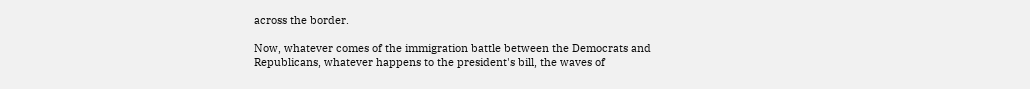across the border.

Now, whatever comes of the immigration battle between the Democrats and Republicans, whatever happens to the president's bill, the waves of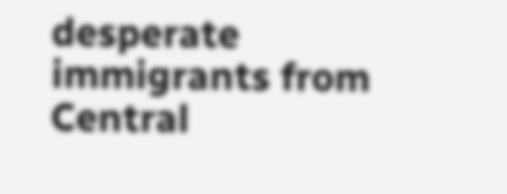desperate immigrants from Central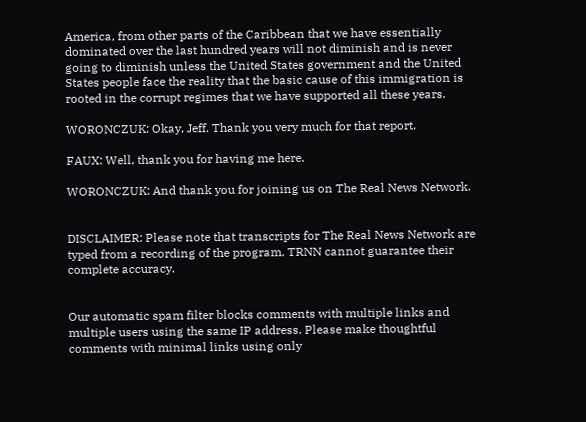America, from other parts of the Caribbean that we have essentially dominated over the last hundred years will not diminish and is never going to diminish unless the United States government and the United States people face the reality that the basic cause of this immigration is rooted in the corrupt regimes that we have supported all these years.

WORONCZUK: Okay, Jeff. Thank you very much for that report.

FAUX: Well, thank you for having me here.

WORONCZUK: And thank you for joining us on The Real News Network.


DISCLAIMER: Please note that transcripts for The Real News Network are typed from a recording of the program. TRNN cannot guarantee their complete accuracy.


Our automatic spam filter blocks comments with multiple links and multiple users using the same IP address. Please make thoughtful comments with minimal links using only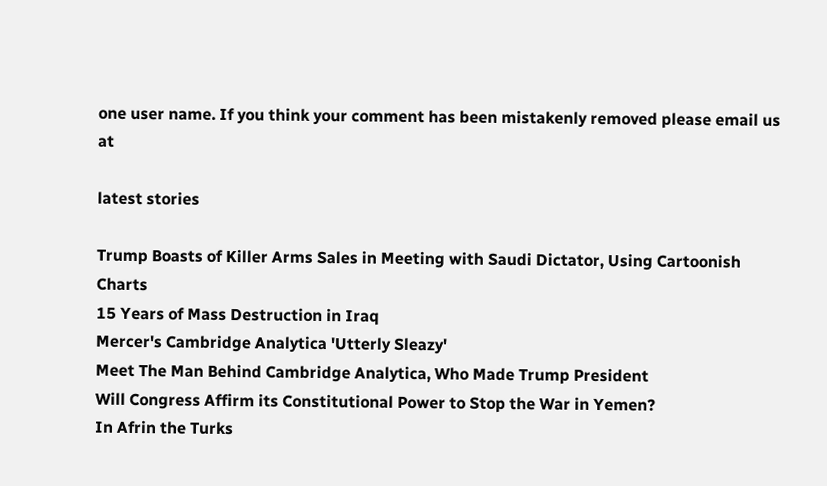one user name. If you think your comment has been mistakenly removed please email us at

latest stories

Trump Boasts of Killer Arms Sales in Meeting with Saudi Dictator, Using Cartoonish Charts
15 Years of Mass Destruction in Iraq
Mercer's Cambridge Analytica 'Utterly Sleazy'
Meet The Man Behind Cambridge Analytica, Who Made Trump President
Will Congress Affirm its Constitutional Power to Stop the War in Yemen?
In Afrin the Turks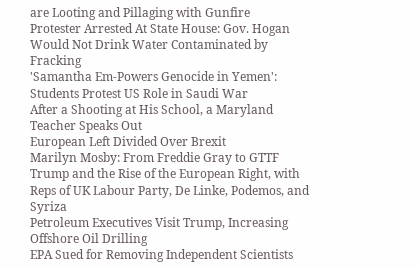are Looting and Pillaging with Gunfire
Protester Arrested At State House: Gov. Hogan Would Not Drink Water Contaminated by Fracking
'Samantha Em-Powers Genocide in Yemen': Students Protest US Role in Saudi War
After a Shooting at His School, a Maryland Teacher Speaks Out
European Left Divided Over Brexit
Marilyn Mosby: From Freddie Gray to GTTF
Trump and the Rise of the European Right, with Reps of UK Labour Party, De Linke, Podemos, and Syriza
Petroleum Executives Visit Trump, Increasing Offshore Oil Drilling
EPA Sued for Removing Independent Scientists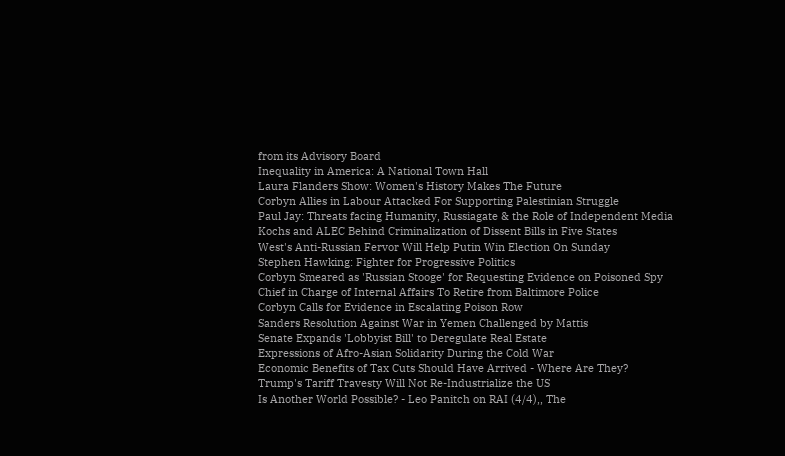from its Advisory Board
Inequality in America: A National Town Hall
Laura Flanders Show: Women's History Makes The Future
Corbyn Allies in Labour Attacked For Supporting Palestinian Struggle
Paul Jay: Threats facing Humanity, Russiagate & the Role of Independent Media
Kochs and ALEC Behind Criminalization of Dissent Bills in Five States
West's Anti-Russian Fervor Will Help Putin Win Election On Sunday
Stephen Hawking: Fighter for Progressive Politics
Corbyn Smeared as 'Russian Stooge' for Requesting Evidence on Poisoned Spy
Chief in Charge of Internal Affairs To Retire from Baltimore Police
Corbyn Calls for Evidence in Escalating Poison Row
Sanders Resolution Against War in Yemen Challenged by Mattis
Senate Expands 'Lobbyist Bill' to Deregulate Real Estate
Expressions of Afro-Asian Solidarity During the Cold War
Economic Benefits of Tax Cuts Should Have Arrived - Where Are They?
Trump's Tariff Travesty Will Not Re-Industrialize the US
Is Another World Possible? - Leo Panitch on RAI (4/4),, The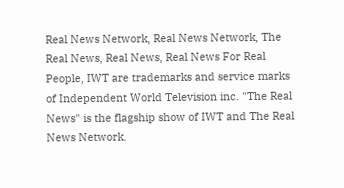Real News Network, Real News Network, The Real News, Real News, Real News For Real People, IWT are trademarks and service marks of Independent World Television inc. "The Real News" is the flagship show of IWT and The Real News Network.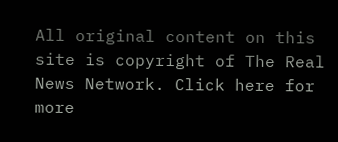All original content on this site is copyright of The Real News Network. Click here for more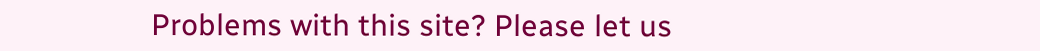Problems with this site? Please let us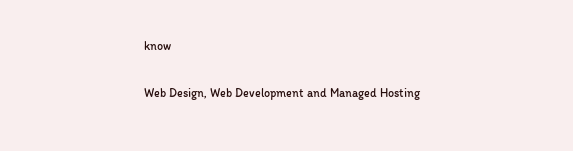know

Web Design, Web Development and Managed Hosting